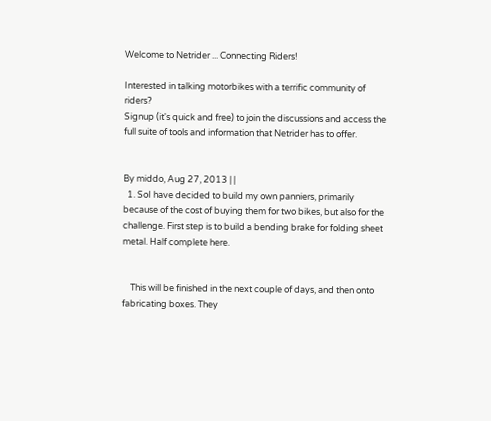Welcome to Netrider ... Connecting Riders!

Interested in talking motorbikes with a terrific community of riders?
Signup (it's quick and free) to join the discussions and access the full suite of tools and information that Netrider has to offer.


By middo, Aug 27, 2013 | |
  1. SoI have decided to build my own panniers, primarily because of the cost of buying them for two bikes, but also for the challenge. First step is to build a bending brake for folding sheet metal. Half complete here.


    This will be finished in the next couple of days, and then onto fabricating boxes. They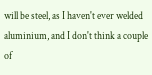will be steel, as I haven't ever welded aluminium, and I don't think a couple of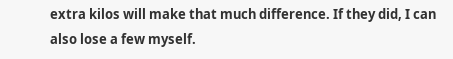extra kilos will make that much difference. If they did, I can also lose a few myself.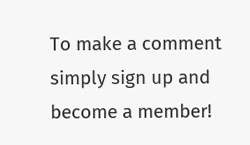To make a comment simply sign up and become a member!